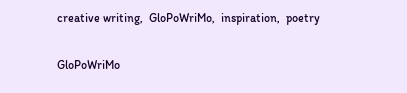creative writing,  GloPoWriMo,  inspiration,  poetry

GloPoWriMo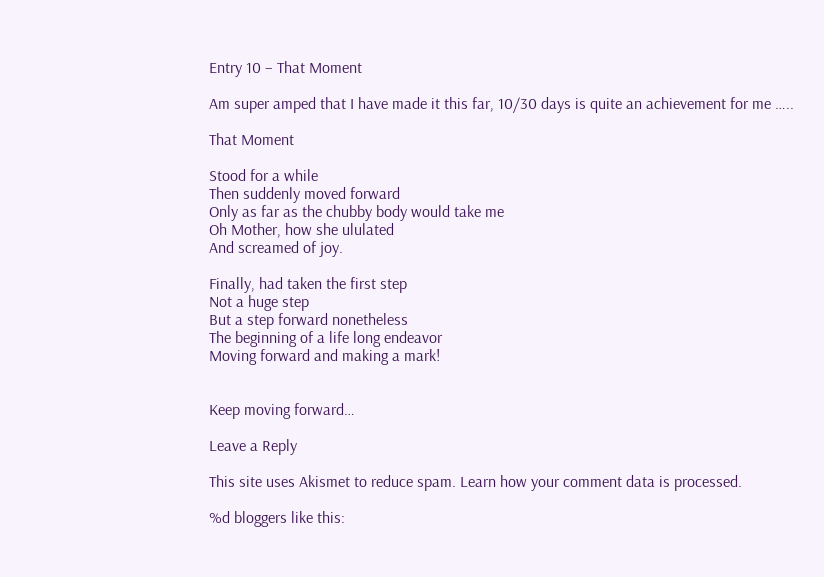Entry 10 – That Moment

Am super amped that I have made it this far, 10/30 days is quite an achievement for me …..

That Moment

Stood for a while
Then suddenly moved forward
Only as far as the chubby body would take me
Oh Mother, how she ululated
And screamed of joy.

Finally, had taken the first step
Not a huge step
But a step forward nonetheless
The beginning of a life long endeavor
Moving forward and making a mark!


Keep moving forward…

Leave a Reply

This site uses Akismet to reduce spam. Learn how your comment data is processed.

%d bloggers like this: